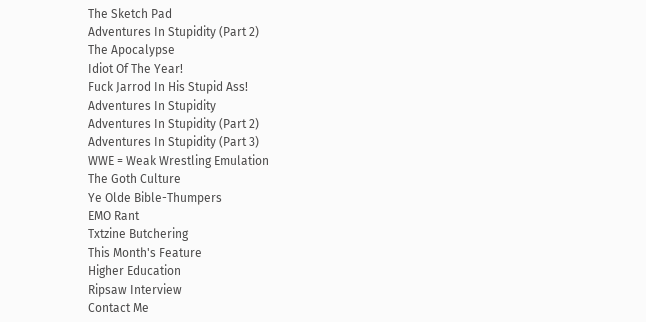The Sketch Pad
Adventures In Stupidity (Part 2)
The Apocalypse
Idiot Of The Year!
Fuck Jarrod In His Stupid Ass!
Adventures In Stupidity
Adventures In Stupidity (Part 2)
Adventures In Stupidity (Part 3)
WWE = Weak Wrestling Emulation
The Goth Culture
Ye Olde Bible-Thumpers
EMO Rant
Txtzine Butchering
This Month's Feature
Higher Education
Ripsaw Interview
Contact Me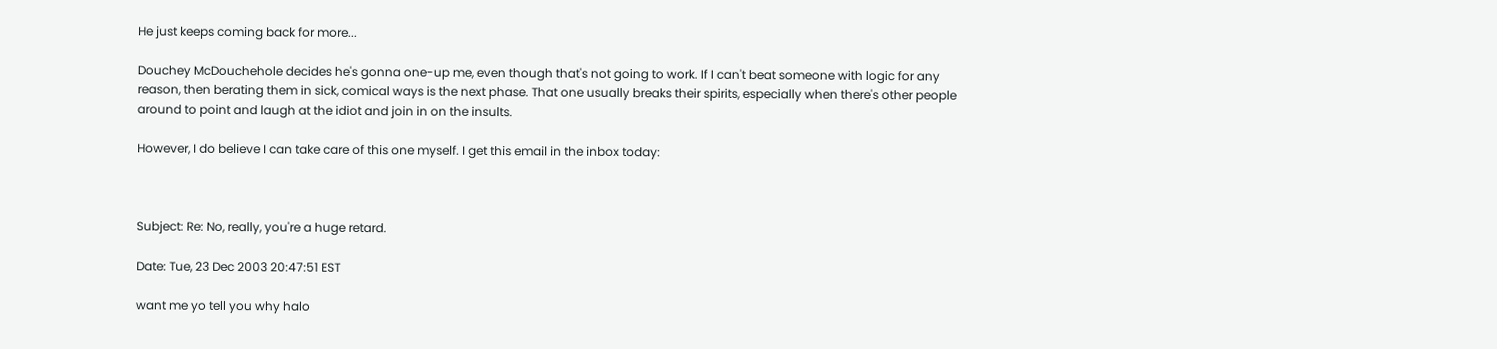He just keeps coming back for more...

Douchey McDouchehole decides he's gonna one-up me, even though that's not going to work. If I can't beat someone with logic for any reason, then berating them in sick, comical ways is the next phase. That one usually breaks their spirits, especially when there's other people around to point and laugh at the idiot and join in on the insults.

However, I do believe I can take care of this one myself. I get this email in the inbox today:



Subject: Re: No, really, you're a huge retard.

Date: Tue, 23 Dec 2003 20:47:51 EST

want me yo tell you why halo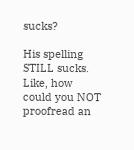sucks?

His spelling STILL sucks. Like, how could you NOT proofread an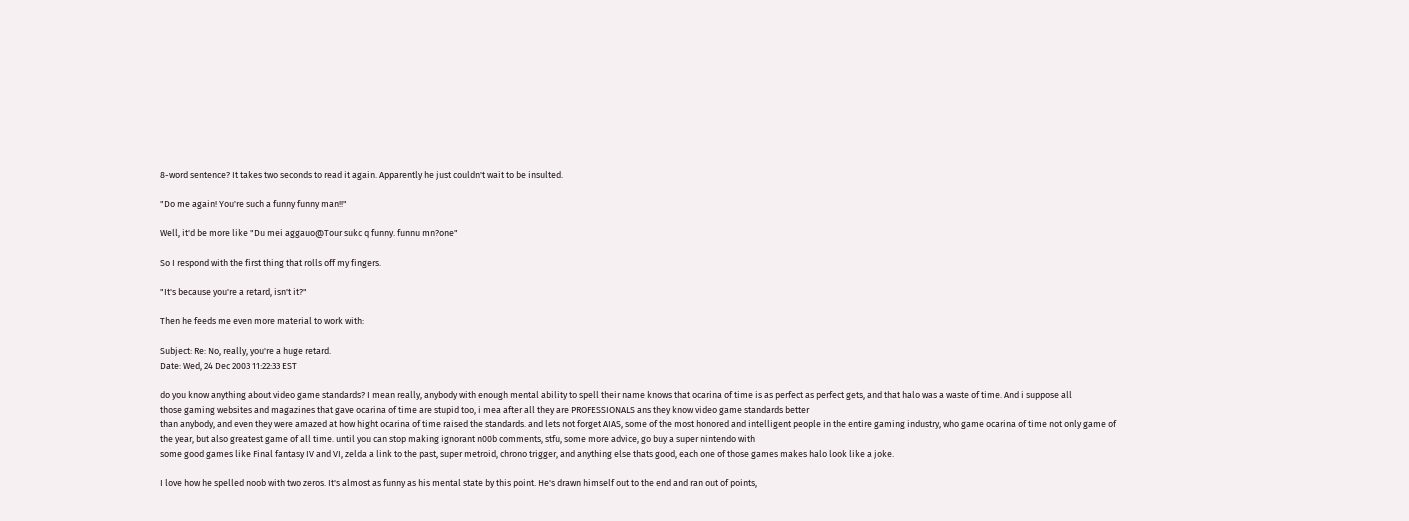8-word sentence? It takes two seconds to read it again. Apparently he just couldn't wait to be insulted.

"Do me again! You're such a funny funny man!!"

Well, it'd be more like "Du mei aggauo@Tour sukc q funny. funnu mn?one"

So I respond with the first thing that rolls off my fingers.

"It's because you're a retard, isn't it?"

Then he feeds me even more material to work with:

Subject: Re: No, really, you're a huge retard.
Date: Wed, 24 Dec 2003 11:22:33 EST

do you know anything about video game standards? I mean really, anybody with enough mental ability to spell their name knows that ocarina of time is as perfect as perfect gets, and that halo was a waste of time. And i suppose all
those gaming websites and magazines that gave ocarina of time are stupid too, i mea after all they are PROFESSIONALS ans they know video game standards better
than anybody, and even they were amazed at how hight ocarina of time raised the standards. and lets not forget AIAS, some of the most honored and intelligent people in the entire gaming industry, who game ocarina of time not only game of the year, but also greatest game of all time. until you can stop making ignorant n00b comments, stfu, some more advice, go buy a super nintendo with
some good games like Final fantasy IV and VI, zelda a link to the past, super metroid, chrono trigger, and anything else thats good, each one of those games makes halo look like a joke.

I love how he spelled noob with two zeros. It's almost as funny as his mental state by this point. He's drawn himself out to the end and ran out of points,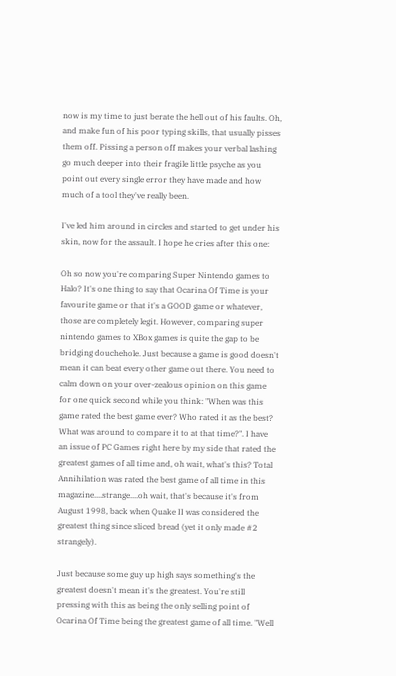now is my time to just berate the hell out of his faults. Oh, and make fun of his poor typing skills, that usually pisses them off. Pissing a person off makes your verbal lashing go much deeper into their fragile little psyche as you point out every single error they have made and how much of a tool they've really been.

I've led him around in circles and started to get under his skin, now for the assault. I hope he cries after this one:

Oh so now you're comparing Super Nintendo games to Halo? It's one thing to say that Ocarina Of Time is your favourite game or that it's a GOOD game or whatever, those are completely legit. However, comparing super nintendo games to XBox games is quite the gap to be bridging douchehole. Just because a game is good doesn't mean it can beat every other game out there. You need to calm down on your over-zealous opinion on this game for one quick second while you think: "When was this game rated the best game ever? Who rated it as the best? What was around to compare it to at that time?". I have an issue of PC Games right here by my side that rated the greatest games of all time and, oh wait, what's this? Total Annihilation was rated the best game of all time in this magazine....strange....oh wait, that's because it's from August 1998, back when Quake II was considered the greatest thing since sliced bread (yet it only made #2 strangely).

Just because some guy up high says something's the greatest doesn't mean it's the greatest. You're still pressing with this as being the only selling point of Ocarina Of Time being the greatest game of all time. "Well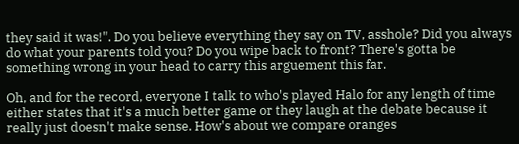they said it was!". Do you believe everything they say on TV, asshole? Did you always do what your parents told you? Do you wipe back to front? There's gotta be something wrong in your head to carry this arguement this far.

Oh, and for the record, everyone I talk to who's played Halo for any length of time either states that it's a much better game or they laugh at the debate because it really just doesn't make sense. How's about we compare oranges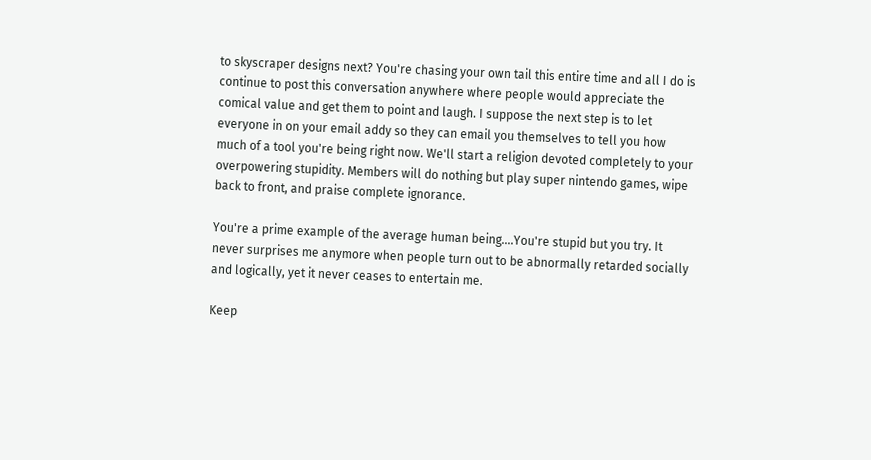to skyscraper designs next? You're chasing your own tail this entire time and all I do is continue to post this conversation anywhere where people would appreciate the comical value and get them to point and laugh. I suppose the next step is to let everyone in on your email addy so they can email you themselves to tell you how much of a tool you're being right now. We'll start a religion devoted completely to your overpowering stupidity. Members will do nothing but play super nintendo games, wipe back to front, and praise complete ignorance.

You're a prime example of the average human being....You're stupid but you try. It never surprises me anymore when people turn out to be abnormally retarded socially and logically, yet it never ceases to entertain me.

Keep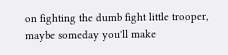on fighting the dumb fight little trooper, maybe someday you'll make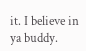it. I believe in ya buddy.